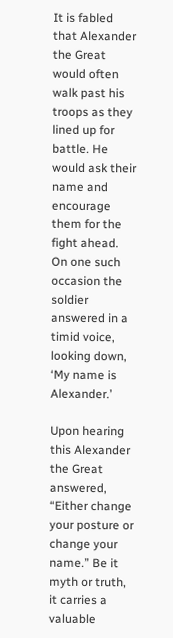It is fabled that Alexander the Great would often walk past his troops as they lined up for battle. He would ask their name and encourage them for the fight ahead. On one such occasion the soldier answered in a timid voice, looking down, ‘My name is Alexander.’

Upon hearing this Alexander the Great answered, “Either change your posture or change your name.” Be it myth or truth, it carries a valuable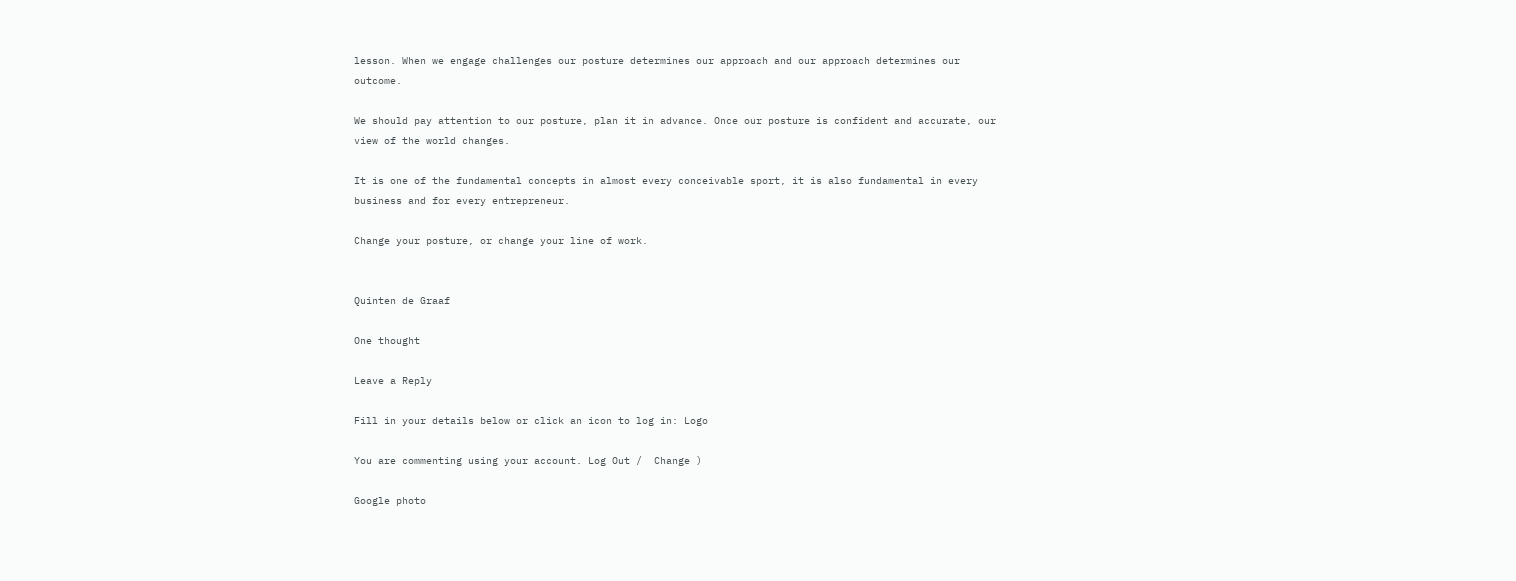lesson. When we engage challenges our posture determines our approach and our approach determines our outcome.

We should pay attention to our posture, plan it in advance. Once our posture is confident and accurate, our view of the world changes.

It is one of the fundamental concepts in almost every conceivable sport, it is also fundamental in every business and for every entrepreneur.

Change your posture, or change your line of work.


Quinten de Graaf

One thought

Leave a Reply

Fill in your details below or click an icon to log in: Logo

You are commenting using your account. Log Out /  Change )

Google photo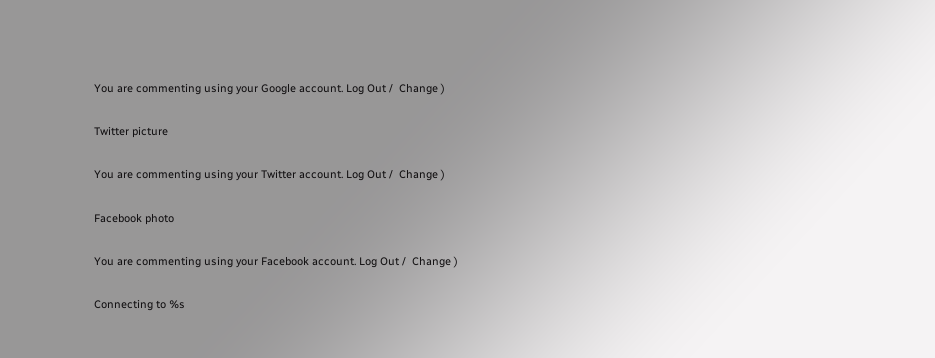You are commenting using your Google account. Log Out /  Change )

Twitter picture

You are commenting using your Twitter account. Log Out /  Change )

Facebook photo

You are commenting using your Facebook account. Log Out /  Change )

Connecting to %s